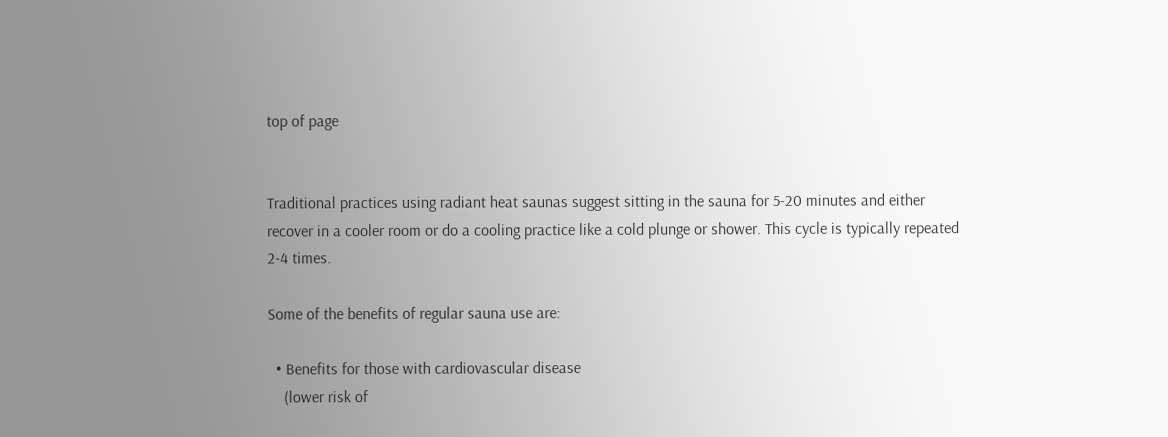top of page


Traditional practices using radiant heat saunas suggest sitting in the sauna for 5-20 minutes and either recover in a cooler room or do a cooling practice like a cold plunge or shower. This cycle is typically repeated 2-4 times.

Some of the benefits of regular sauna use are:

  • Benefits for those with cardiovascular disease
    (lower risk of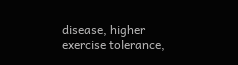disease, higher exercise tolerance,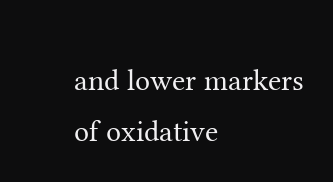and lower markers of oxidative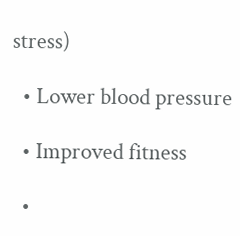stress)

  • Lower blood pressure

  • Improved fitness

  •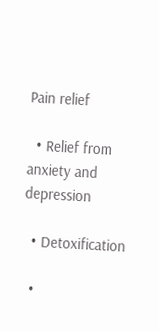Pain relief

  • Relief from anxiety and depression

  • Detoxification

  •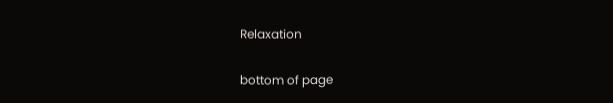Relaxation

bottom of page